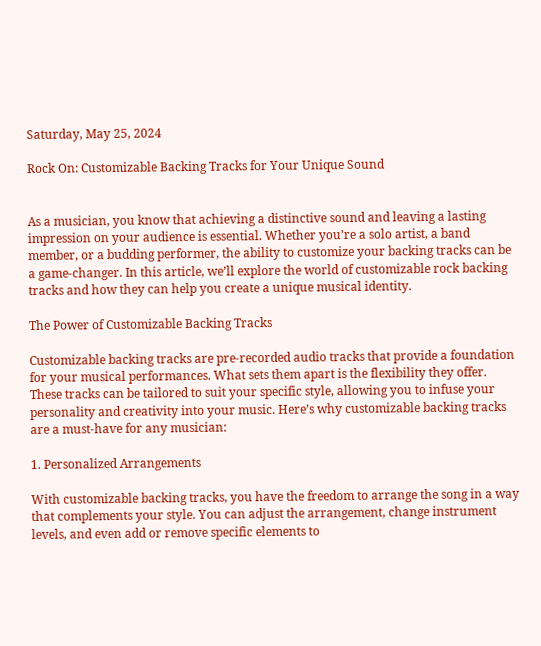Saturday, May 25, 2024

Rock On: Customizable Backing Tracks for Your Unique Sound


As a musician, you know that achieving a distinctive sound and leaving a lasting impression on your audience is essential. Whether you’re a solo artist, a band member, or a budding performer, the ability to customize your backing tracks can be a game-changer. In this article, we’ll explore the world of customizable rock backing tracks and how they can help you create a unique musical identity.

The Power of Customizable Backing Tracks

Customizable backing tracks are pre-recorded audio tracks that provide a foundation for your musical performances. What sets them apart is the flexibility they offer. These tracks can be tailored to suit your specific style, allowing you to infuse your personality and creativity into your music. Here’s why customizable backing tracks are a must-have for any musician:

1. Personalized Arrangements

With customizable backing tracks, you have the freedom to arrange the song in a way that complements your style. You can adjust the arrangement, change instrument levels, and even add or remove specific elements to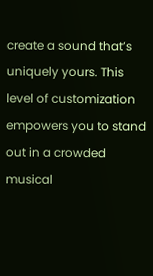create a sound that’s uniquely yours. This level of customization empowers you to stand out in a crowded musical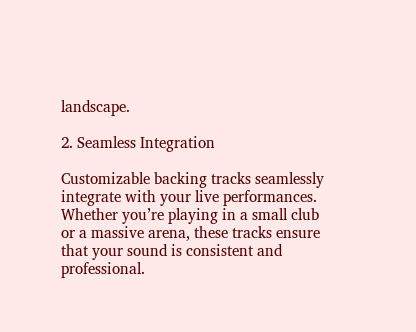landscape.

2. Seamless Integration

Customizable backing tracks seamlessly integrate with your live performances. Whether you’re playing in a small club or a massive arena, these tracks ensure that your sound is consistent and professional.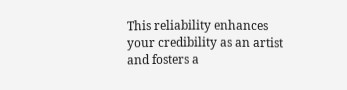This reliability enhances your credibility as an artist and fosters a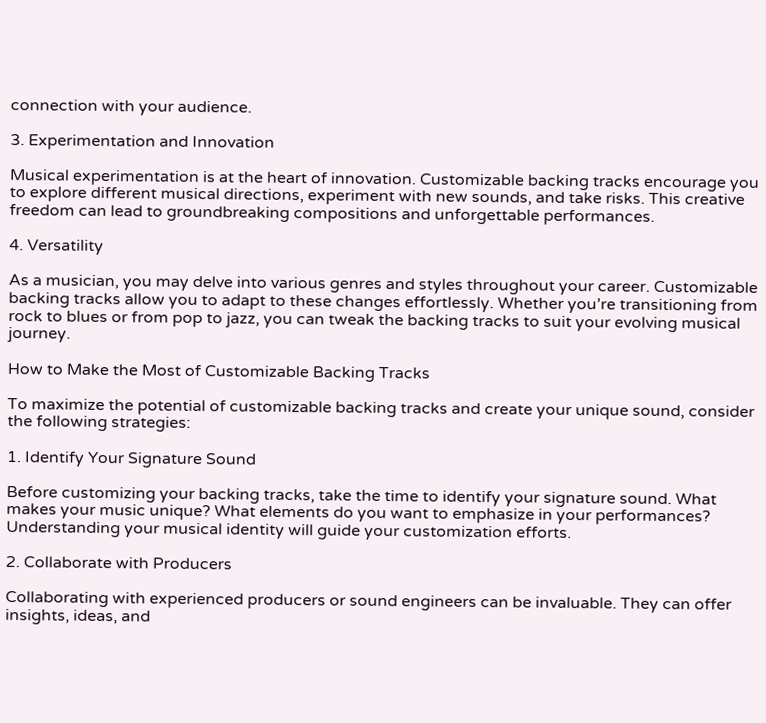connection with your audience.

3. Experimentation and Innovation

Musical experimentation is at the heart of innovation. Customizable backing tracks encourage you to explore different musical directions, experiment with new sounds, and take risks. This creative freedom can lead to groundbreaking compositions and unforgettable performances.

4. Versatility

As a musician, you may delve into various genres and styles throughout your career. Customizable backing tracks allow you to adapt to these changes effortlessly. Whether you’re transitioning from rock to blues or from pop to jazz, you can tweak the backing tracks to suit your evolving musical journey.

How to Make the Most of Customizable Backing Tracks

To maximize the potential of customizable backing tracks and create your unique sound, consider the following strategies:

1. Identify Your Signature Sound

Before customizing your backing tracks, take the time to identify your signature sound. What makes your music unique? What elements do you want to emphasize in your performances? Understanding your musical identity will guide your customization efforts.

2. Collaborate with Producers

Collaborating with experienced producers or sound engineers can be invaluable. They can offer insights, ideas, and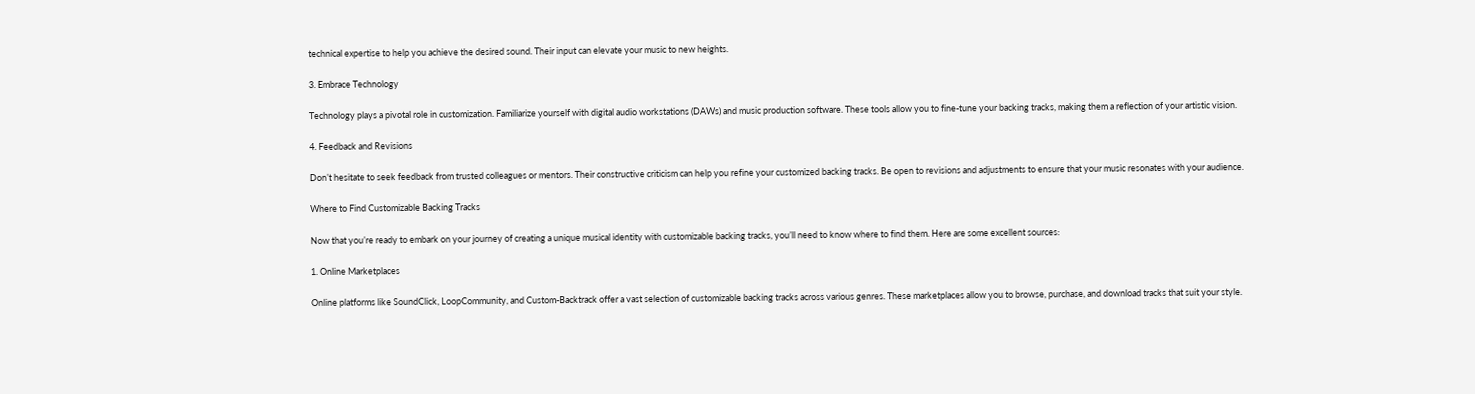technical expertise to help you achieve the desired sound. Their input can elevate your music to new heights.

3. Embrace Technology

Technology plays a pivotal role in customization. Familiarize yourself with digital audio workstations (DAWs) and music production software. These tools allow you to fine-tune your backing tracks, making them a reflection of your artistic vision.

4. Feedback and Revisions

Don’t hesitate to seek feedback from trusted colleagues or mentors. Their constructive criticism can help you refine your customized backing tracks. Be open to revisions and adjustments to ensure that your music resonates with your audience.

Where to Find Customizable Backing Tracks

Now that you’re ready to embark on your journey of creating a unique musical identity with customizable backing tracks, you’ll need to know where to find them. Here are some excellent sources:

1. Online Marketplaces

Online platforms like SoundClick, LoopCommunity, and Custom-Backtrack offer a vast selection of customizable backing tracks across various genres. These marketplaces allow you to browse, purchase, and download tracks that suit your style.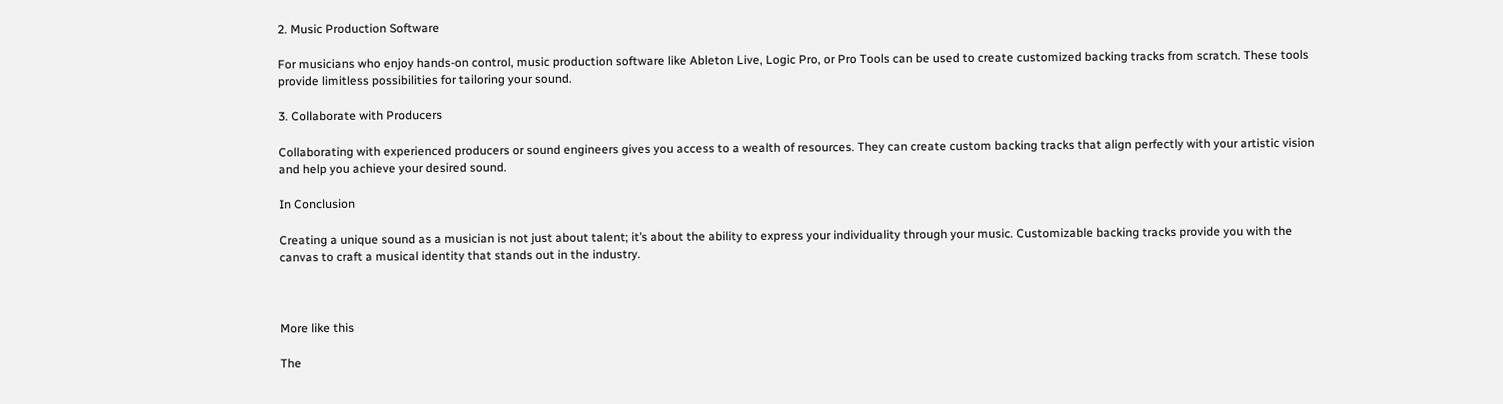2. Music Production Software

For musicians who enjoy hands-on control, music production software like Ableton Live, Logic Pro, or Pro Tools can be used to create customized backing tracks from scratch. These tools provide limitless possibilities for tailoring your sound.

3. Collaborate with Producers

Collaborating with experienced producers or sound engineers gives you access to a wealth of resources. They can create custom backing tracks that align perfectly with your artistic vision and help you achieve your desired sound.

In Conclusion

Creating a unique sound as a musician is not just about talent; it’s about the ability to express your individuality through your music. Customizable backing tracks provide you with the canvas to craft a musical identity that stands out in the industry.



More like this

The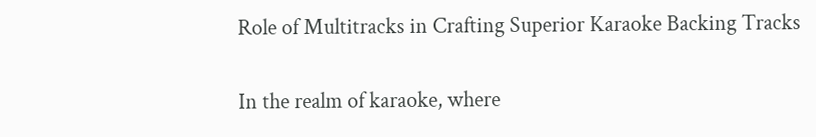Role of Multitracks in Crafting Superior Karaoke Backing Tracks

In the realm of karaoke, where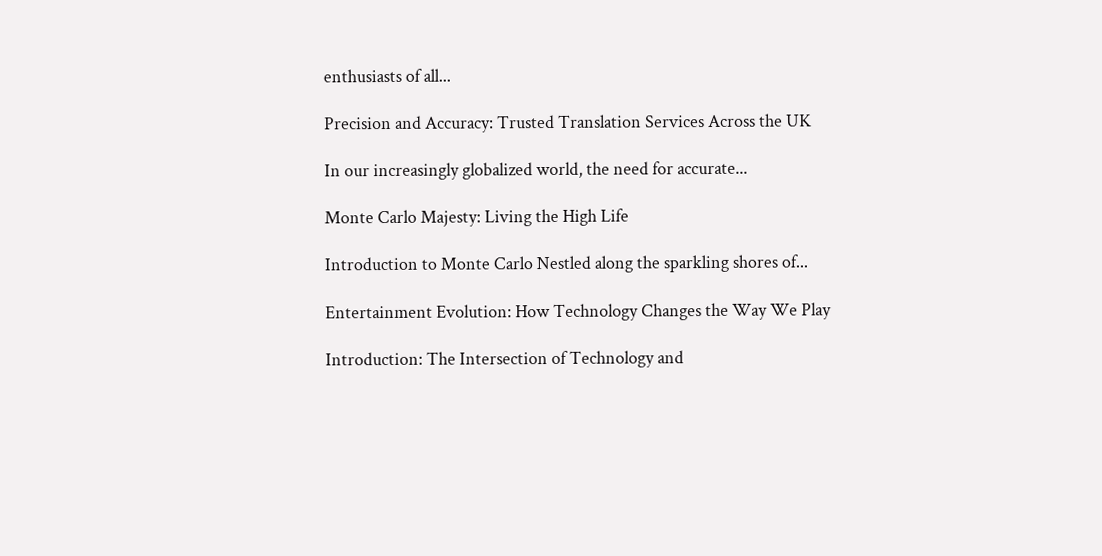enthusiasts of all...

Precision and Accuracy: Trusted Translation Services Across the UK

In our increasingly globalized world, the need for accurate...

Monte Carlo Majesty: Living the High Life

Introduction to Monte Carlo Nestled along the sparkling shores of...

Entertainment Evolution: How Technology Changes the Way We Play

Introduction: The Intersection of Technology and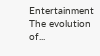Entertainment The evolution of...